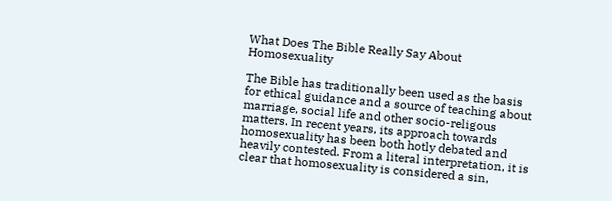What Does The Bible Really Say About Homosexuality

The Bible has traditionally been used as the basis for ethical guidance and a source of teaching about marriage, social life and other socio-religous matters. In recent years, its approach towards homosexuality has been both hotly debated and heavily contested. From a literal interpretation, it is clear that homosexuality is considered a sin,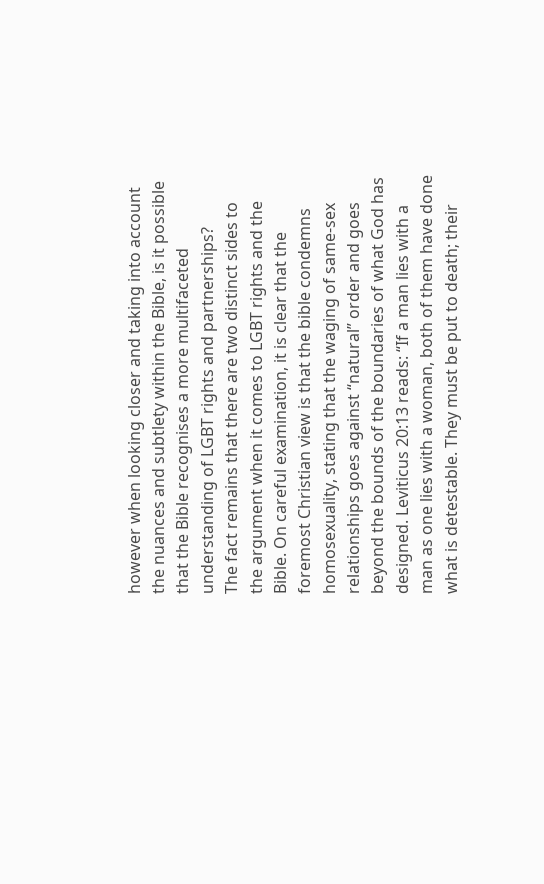however when looking closer and taking into account the nuances and subtlety within the Bible, is it possible that the Bible recognises a more multifaceted understanding of LGBT rights and partnerships?
The fact remains that there are two distinct sides to the argument when it comes to LGBT rights and the Bible. On careful examination, it is clear that the foremost Christian view is that the bible condemns homosexuality, stating that the waging of same-sex relationships goes against “natural” order and goes beyond the bounds of the boundaries of what God has designed. Leviticus 20:13 reads: “If a man lies with a man as one lies with a woman, both of them have done what is detestable. They must be put to death; their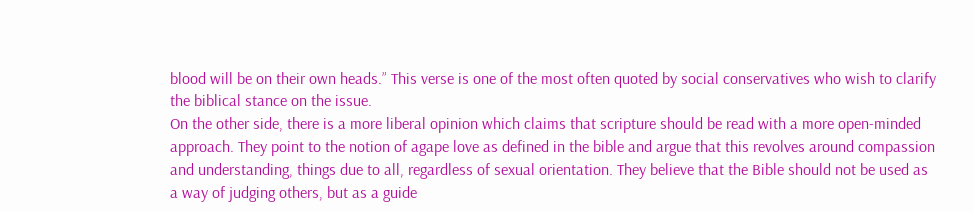blood will be on their own heads.” This verse is one of the most often quoted by social conservatives who wish to clarify the biblical stance on the issue.
On the other side, there is a more liberal opinion which claims that scripture should be read with a more open-minded approach. They point to the notion of agape love as defined in the bible and argue that this revolves around compassion and understanding, things due to all, regardless of sexual orientation. They believe that the Bible should not be used as a way of judging others, but as a guide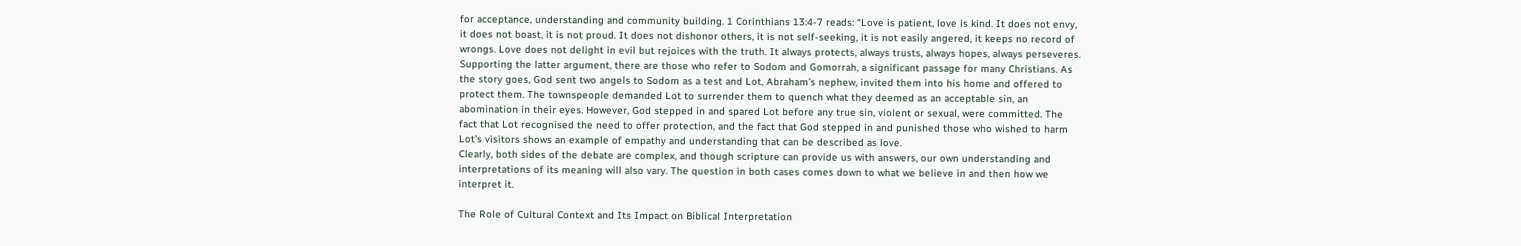for acceptance, understanding and community building. 1 Corinthians 13:4-7 reads: “Love is patient, love is kind. It does not envy, it does not boast, it is not proud. It does not dishonor others, it is not self-seeking, it is not easily angered, it keeps no record of wrongs. Love does not delight in evil but rejoices with the truth. It always protects, always trusts, always hopes, always perseveres.
Supporting the latter argument, there are those who refer to Sodom and Gomorrah, a significant passage for many Christians. As the story goes, God sent two angels to Sodom as a test and Lot, Abraham’s nephew, invited them into his home and offered to protect them. The townspeople demanded Lot to surrender them to quench what they deemed as an acceptable sin, an abomination in their eyes. However, God stepped in and spared Lot before any true sin, violent or sexual, were committed. The fact that Lot recognised the need to offer protection, and the fact that God stepped in and punished those who wished to harm Lot’s visitors shows an example of empathy and understanding that can be described as love.
Clearly, both sides of the debate are complex, and though scripture can provide us with answers, our own understanding and interpretations of its meaning will also vary. The question in both cases comes down to what we believe in and then how we interpret it.

The Role of Cultural Context and Its Impact on Biblical Interpretation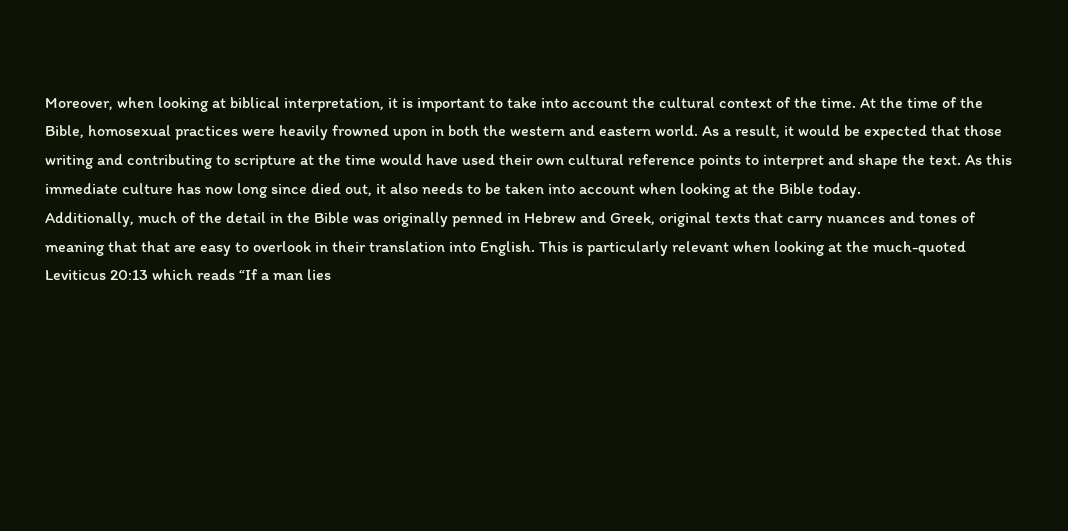Moreover, when looking at biblical interpretation, it is important to take into account the cultural context of the time. At the time of the Bible, homosexual practices were heavily frowned upon in both the western and eastern world. As a result, it would be expected that those writing and contributing to scripture at the time would have used their own cultural reference points to interpret and shape the text. As this immediate culture has now long since died out, it also needs to be taken into account when looking at the Bible today.
Additionally, much of the detail in the Bible was originally penned in Hebrew and Greek, original texts that carry nuances and tones of meaning that that are easy to overlook in their translation into English. This is particularly relevant when looking at the much-quoted Leviticus 20:13 which reads “If a man lies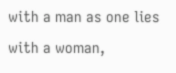with a man as one lies with a woman,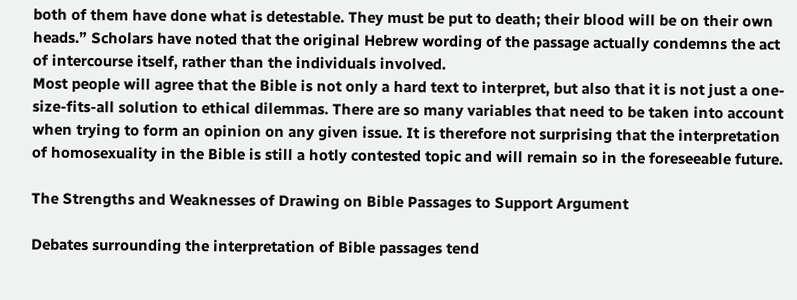both of them have done what is detestable. They must be put to death; their blood will be on their own heads.” Scholars have noted that the original Hebrew wording of the passage actually condemns the act of intercourse itself, rather than the individuals involved.
Most people will agree that the Bible is not only a hard text to interpret, but also that it is not just a one-size-fits-all solution to ethical dilemmas. There are so many variables that need to be taken into account when trying to form an opinion on any given issue. It is therefore not surprising that the interpretation of homosexuality in the Bible is still a hotly contested topic and will remain so in the foreseeable future.

The Strengths and Weaknesses of Drawing on Bible Passages to Support Argument

Debates surrounding the interpretation of Bible passages tend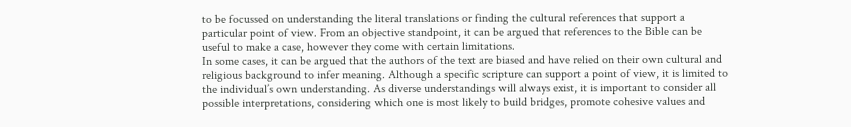to be focussed on understanding the literal translations or finding the cultural references that support a particular point of view. From an objective standpoint, it can be argued that references to the Bible can be useful to make a case, however they come with certain limitations.
In some cases, it can be argued that the authors of the text are biased and have relied on their own cultural and religious background to infer meaning. Although a specific scripture can support a point of view, it is limited to the individual’s own understanding. As diverse understandings will always exist, it is important to consider all possible interpretations, considering which one is most likely to build bridges, promote cohesive values and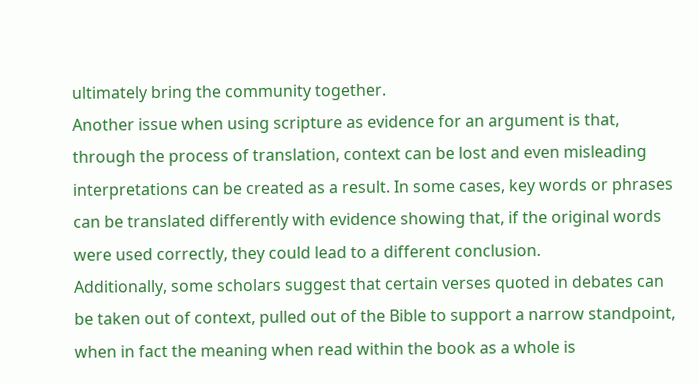ultimately bring the community together.
Another issue when using scripture as evidence for an argument is that, through the process of translation, context can be lost and even misleading interpretations can be created as a result. In some cases, key words or phrases can be translated differently with evidence showing that, if the original words were used correctly, they could lead to a different conclusion.
Additionally, some scholars suggest that certain verses quoted in debates can be taken out of context, pulled out of the Bible to support a narrow standpoint, when in fact the meaning when read within the book as a whole is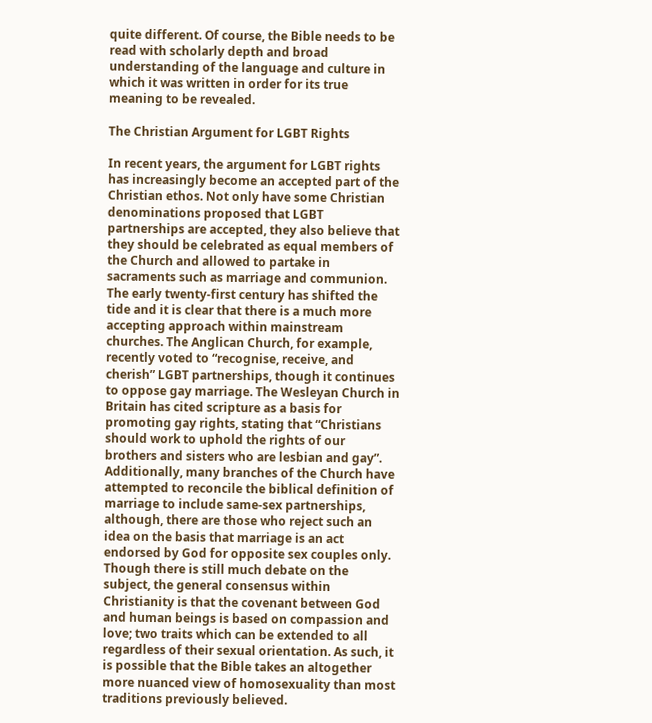quite different. Of course, the Bible needs to be read with scholarly depth and broad understanding of the language and culture in which it was written in order for its true meaning to be revealed.

The Christian Argument for LGBT Rights

In recent years, the argument for LGBT rights has increasingly become an accepted part of the Christian ethos. Not only have some Christian denominations proposed that LGBT partnerships are accepted, they also believe that they should be celebrated as equal members of the Church and allowed to partake in sacraments such as marriage and communion.
The early twenty-first century has shifted the tide and it is clear that there is a much more accepting approach within mainstream churches. The Anglican Church, for example, recently voted to “recognise, receive, and cherish” LGBT partnerships, though it continues to oppose gay marriage. The Wesleyan Church in Britain has cited scripture as a basis for promoting gay rights, stating that “Christians should work to uphold the rights of our brothers and sisters who are lesbian and gay”. Additionally, many branches of the Church have attempted to reconcile the biblical definition of marriage to include same-sex partnerships, although, there are those who reject such an idea on the basis that marriage is an act endorsed by God for opposite sex couples only.
Though there is still much debate on the subject, the general consensus within Christianity is that the covenant between God and human beings is based on compassion and love; two traits which can be extended to all regardless of their sexual orientation. As such, it is possible that the Bible takes an altogether more nuanced view of homosexuality than most traditions previously believed.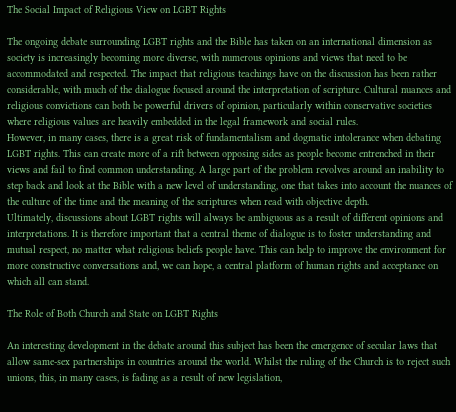The Social Impact of Religious View on LGBT Rights

The ongoing debate surrounding LGBT rights and the Bible has taken on an international dimension as society is increasingly becoming more diverse, with numerous opinions and views that need to be accommodated and respected. The impact that religious teachings have on the discussion has been rather considerable, with much of the dialogue focused around the interpretation of scripture. Cultural nuances and religious convictions can both be powerful drivers of opinion, particularly within conservative societies where religious values are heavily embedded in the legal framework and social rules.
However, in many cases, there is a great risk of fundamentalism and dogmatic intolerance when debating LGBT rights. This can create more of a rift between opposing sides as people become entrenched in their views and fail to find common understanding. A large part of the problem revolves around an inability to step back and look at the Bible with a new level of understanding, one that takes into account the nuances of the culture of the time and the meaning of the scriptures when read with objective depth.
Ultimately, discussions about LGBT rights will always be ambiguous as a result of different opinions and interpretations. It is therefore important that a central theme of dialogue is to foster understanding and mutual respect, no matter what religious beliefs people have. This can help to improve the environment for more constructive conversations and, we can hope, a central platform of human rights and acceptance on which all can stand.

The Role of Both Church and State on LGBT Rights

An interesting development in the debate around this subject has been the emergence of secular laws that allow same-sex partnerships in countries around the world. Whilst the ruling of the Church is to reject such unions, this, in many cases, is fading as a result of new legislation,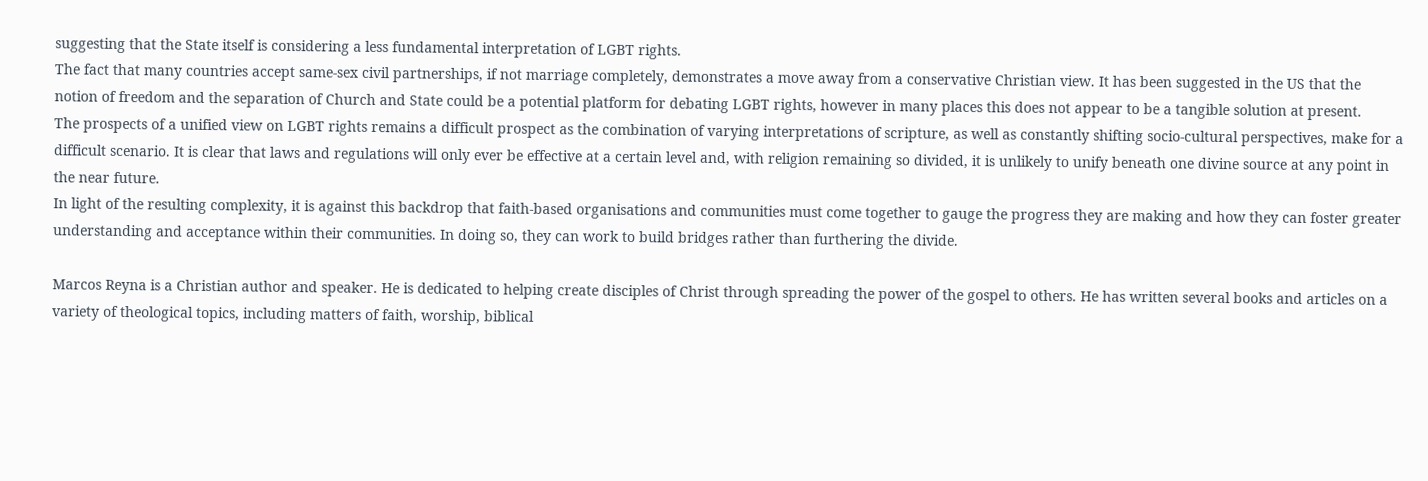suggesting that the State itself is considering a less fundamental interpretation of LGBT rights.
The fact that many countries accept same-sex civil partnerships, if not marriage completely, demonstrates a move away from a conservative Christian view. It has been suggested in the US that the notion of freedom and the separation of Church and State could be a potential platform for debating LGBT rights, however in many places this does not appear to be a tangible solution at present.
The prospects of a unified view on LGBT rights remains a difficult prospect as the combination of varying interpretations of scripture, as well as constantly shifting socio-cultural perspectives, make for a difficult scenario. It is clear that laws and regulations will only ever be effective at a certain level and, with religion remaining so divided, it is unlikely to unify beneath one divine source at any point in the near future.
In light of the resulting complexity, it is against this backdrop that faith-based organisations and communities must come together to gauge the progress they are making and how they can foster greater understanding and acceptance within their communities. In doing so, they can work to build bridges rather than furthering the divide.

Marcos Reyna is a Christian author and speaker. He is dedicated to helping create disciples of Christ through spreading the power of the gospel to others. He has written several books and articles on a variety of theological topics, including matters of faith, worship, biblical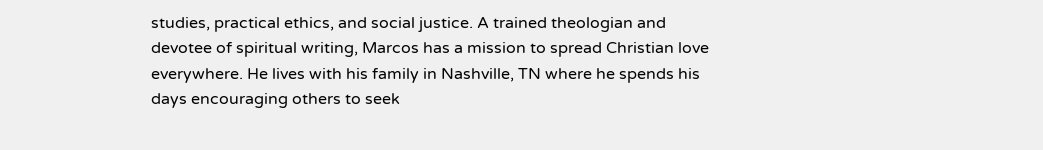studies, practical ethics, and social justice. A trained theologian and devotee of spiritual writing, Marcos has a mission to spread Christian love everywhere. He lives with his family in Nashville, TN where he spends his days encouraging others to seek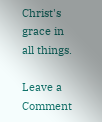Christ's grace in all things.

Leave a Comment